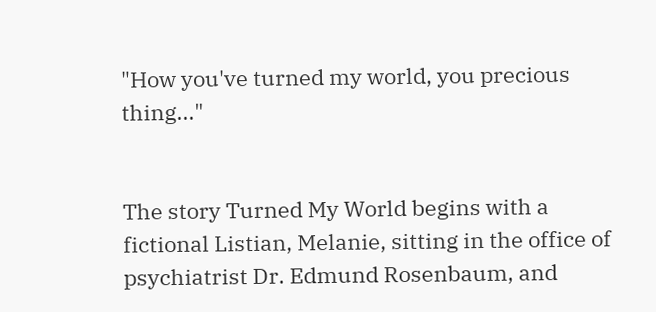"How you've turned my world, you precious thing..."


The story Turned My World begins with a fictional Listian, Melanie, sitting in the office of psychiatrist Dr. Edmund Rosenbaum, and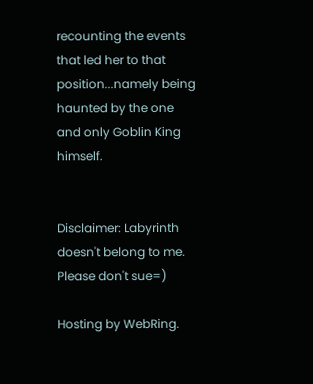recounting the events that led her to that position...namely being haunted by the one and only Goblin King himself.


Disclaimer: Labyrinth doesn't belong to me. Please don't sue=)

Hosting by WebRing.